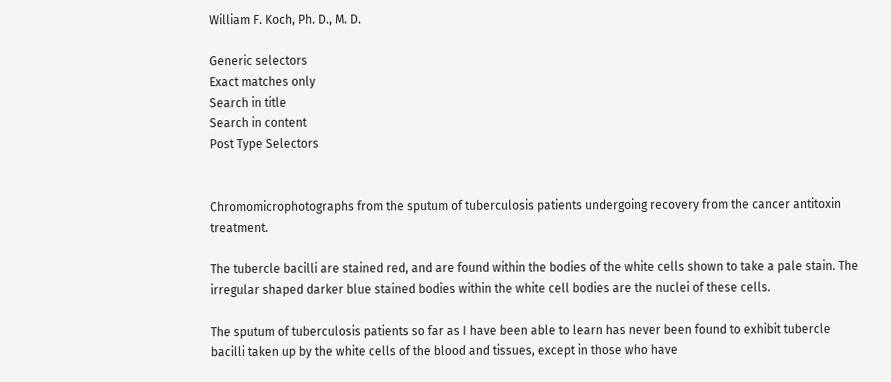William F. Koch, Ph. D., M. D.

Generic selectors
Exact matches only
Search in title
Search in content
Post Type Selectors


Chromomicrophotographs from the sputum of tuberculosis patients undergoing recovery from the cancer antitoxin treatment.

The tubercle bacilli are stained red, and are found within the bodies of the white cells shown to take a pale stain. The irregular shaped darker blue stained bodies within the white cell bodies are the nuclei of these cells.

The sputum of tuberculosis patients so far as I have been able to learn has never been found to exhibit tubercle bacilli taken up by the white cells of the blood and tissues, except in those who have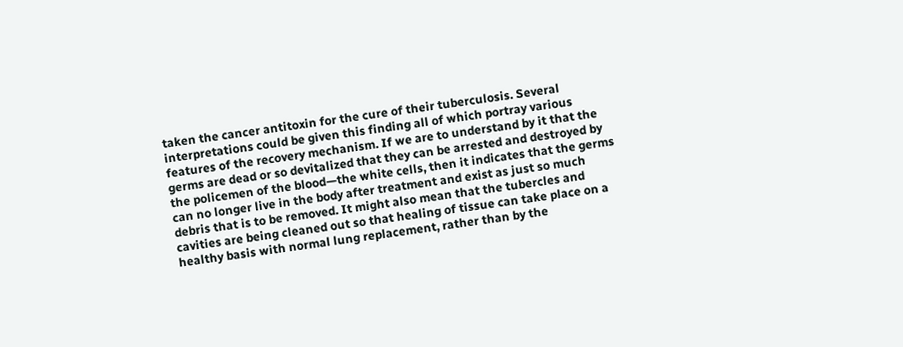taken the cancer antitoxin for the cure of their tuberculosis. Several interpretations could be given this finding all of which portray various features of the recovery mechanism. If we are to understand by it that the germs are dead or so devitalized that they can be arrested and destroyed by the policemen of the blood—the white cells, then it indicates that the germs can no longer live in the body after treatment and exist as just so much debris that is to be removed. It might also mean that the tubercles and cavities are being cleaned out so that healing of tissue can take place on a healthy basis with normal lung replacement, rather than by the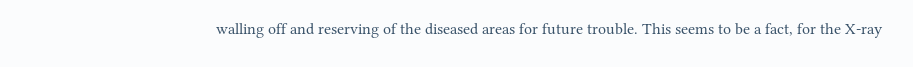walling off and reserving of the diseased areas for future trouble. This seems to be a fact, for the X-ray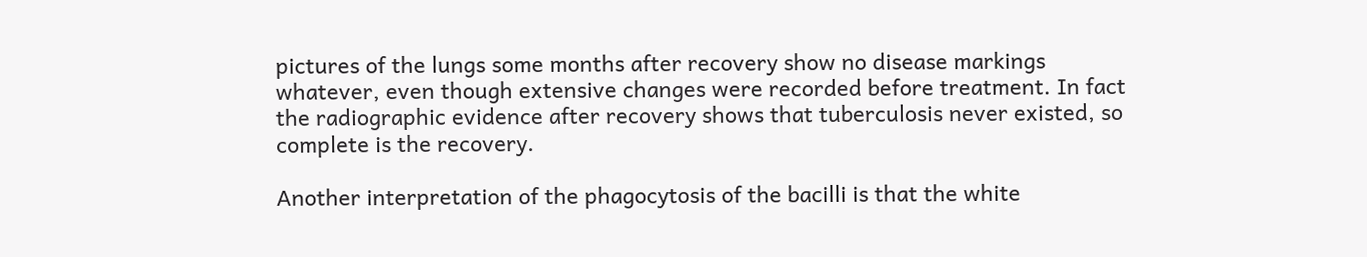pictures of the lungs some months after recovery show no disease markings whatever, even though extensive changes were recorded before treatment. In fact the radiographic evidence after recovery shows that tuberculosis never existed, so complete is the recovery.

Another interpretation of the phagocytosis of the bacilli is that the white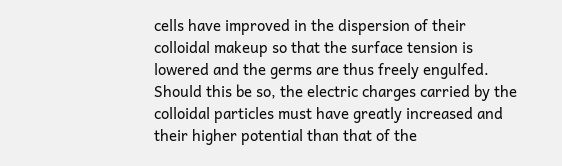cells have improved in the dispersion of their colloidal makeup so that the surface tension is lowered and the germs are thus freely engulfed. Should this be so, the electric charges carried by the colloidal particles must have greatly increased and their higher potential than that of the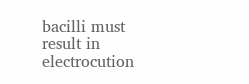bacilli must result in electrocution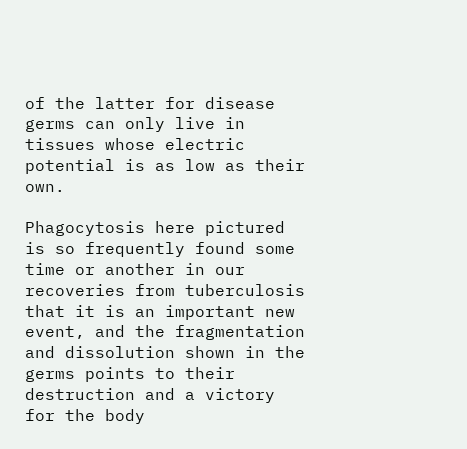of the latter for disease germs can only live in tissues whose electric potential is as low as their own.

Phagocytosis here pictured is so frequently found some time or another in our recoveries from tuberculosis that it is an important new event, and the fragmentation and dissolution shown in the germs points to their destruction and a victory for the body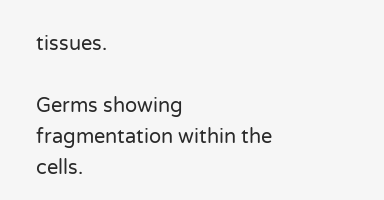tissues.

Germs showing fragmentation within the cells.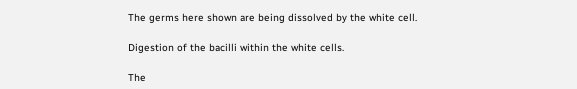The germs here shown are being dissolved by the white cell.

Digestion of the bacilli within the white cells.

The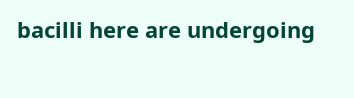bacilli here are undergoing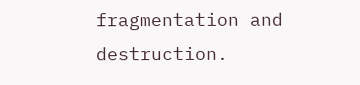fragmentation and destruction.